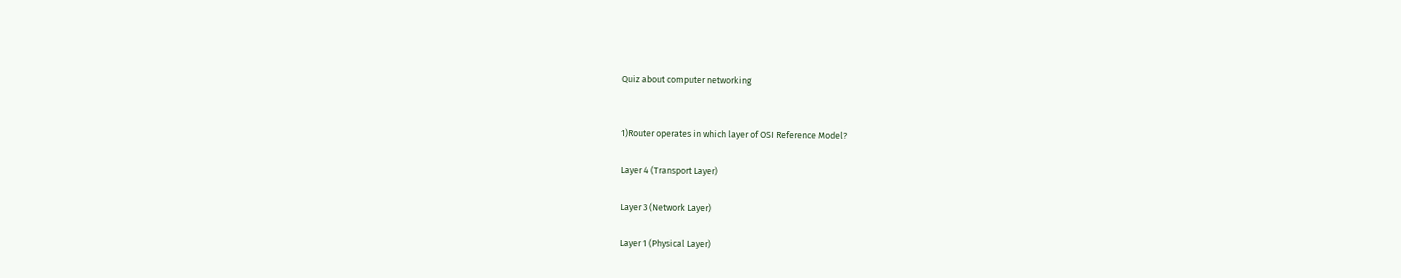Quiz about computer networking


1)Router operates in which layer of OSI Reference Model?

Layer 4 (Transport Layer)

Layer 3 (Network Layer)

Layer 1 (Physical Layer)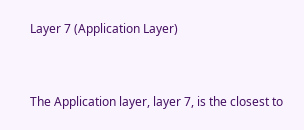Layer 7 (Application Layer)


The Application layer, layer 7, is the closest to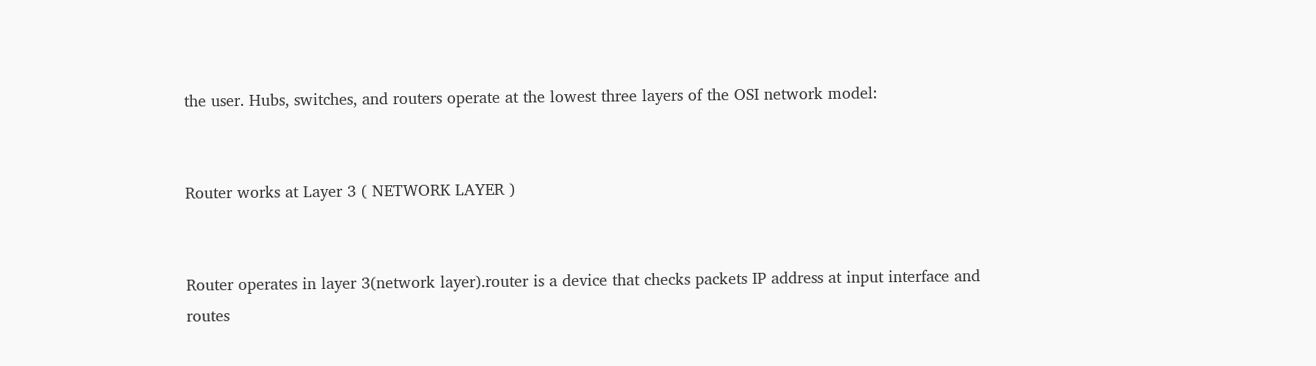the user. Hubs, switches, and routers operate at the lowest three layers of the OSI network model:


Router works at Layer 3 ( NETWORK LAYER )


Router operates in layer 3(network layer).router is a device that checks packets IP address at input interface and routes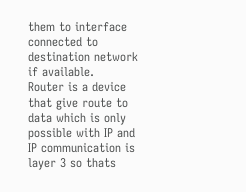them to interface connected to destination network if available.
Router is a device that give route to data which is only possible with IP and IP communication is layer 3 so thats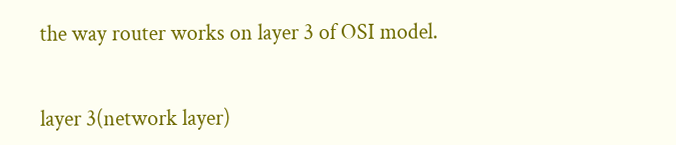the way router works on layer 3 of OSI model.


layer 3(network layer)